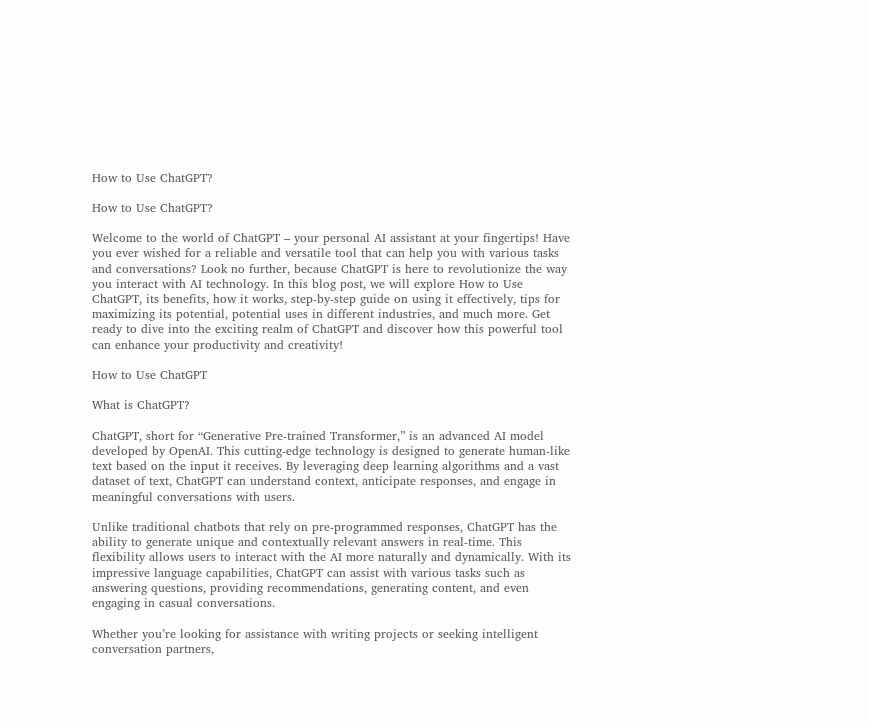How to Use ChatGPT?

How to Use ChatGPT?

Welcome to the world of ChatGPT – your personal AI assistant at your fingertips! Have you ever wished for a reliable and versatile tool that can help you with various tasks and conversations? Look no further, because ChatGPT is here to revolutionize the way you interact with AI technology. In this blog post, we will explore How to Use ChatGPT, its benefits, how it works, step-by-step guide on using it effectively, tips for maximizing its potential, potential uses in different industries, and much more. Get ready to dive into the exciting realm of ChatGPT and discover how this powerful tool can enhance your productivity and creativity!

How to Use ChatGPT

What is ChatGPT?

ChatGPT, short for “Generative Pre-trained Transformer,” is an advanced AI model developed by OpenAI. This cutting-edge technology is designed to generate human-like text based on the input it receives. By leveraging deep learning algorithms and a vast dataset of text, ChatGPT can understand context, anticipate responses, and engage in meaningful conversations with users.

Unlike traditional chatbots that rely on pre-programmed responses, ChatGPT has the ability to generate unique and contextually relevant answers in real-time. This flexibility allows users to interact with the AI more naturally and dynamically. With its impressive language capabilities, ChatGPT can assist with various tasks such as answering questions, providing recommendations, generating content, and even engaging in casual conversations.

Whether you’re looking for assistance with writing projects or seeking intelligent conversation partners,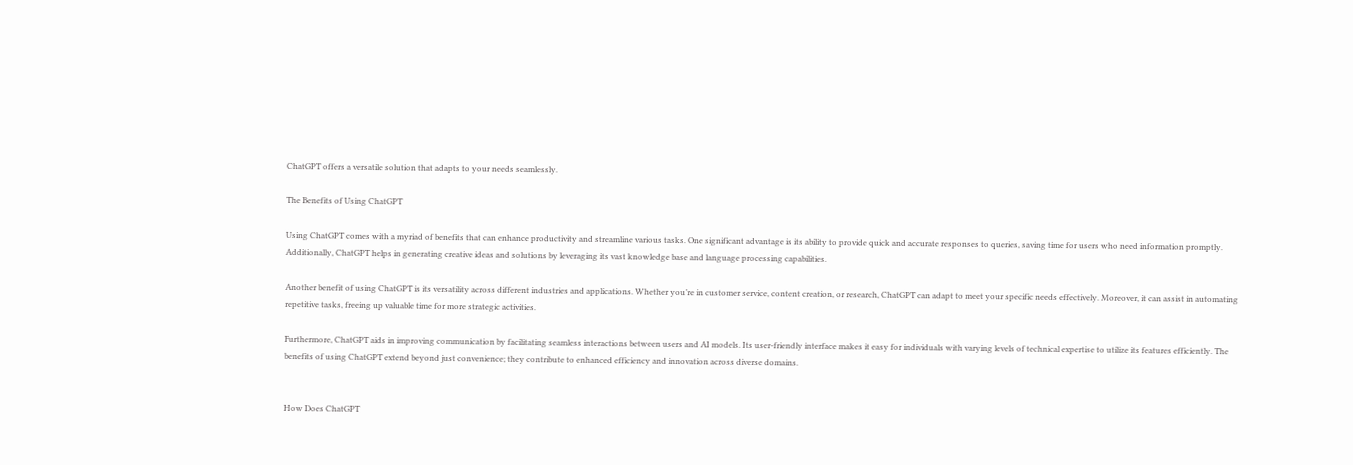ChatGPT offers a versatile solution that adapts to your needs seamlessly.

The Benefits of Using ChatGPT

Using ChatGPT comes with a myriad of benefits that can enhance productivity and streamline various tasks. One significant advantage is its ability to provide quick and accurate responses to queries, saving time for users who need information promptly. Additionally, ChatGPT helps in generating creative ideas and solutions by leveraging its vast knowledge base and language processing capabilities.

Another benefit of using ChatGPT is its versatility across different industries and applications. Whether you’re in customer service, content creation, or research, ChatGPT can adapt to meet your specific needs effectively. Moreover, it can assist in automating repetitive tasks, freeing up valuable time for more strategic activities.

Furthermore, ChatGPT aids in improving communication by facilitating seamless interactions between users and AI models. Its user-friendly interface makes it easy for individuals with varying levels of technical expertise to utilize its features efficiently. The benefits of using ChatGPT extend beyond just convenience; they contribute to enhanced efficiency and innovation across diverse domains.


How Does ChatGPT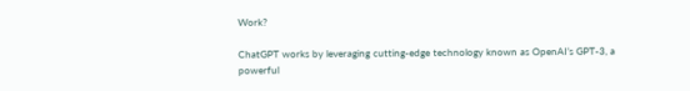Work?

ChatGPT works by leveraging cutting-edge technology known as OpenAI’s GPT-3, a powerful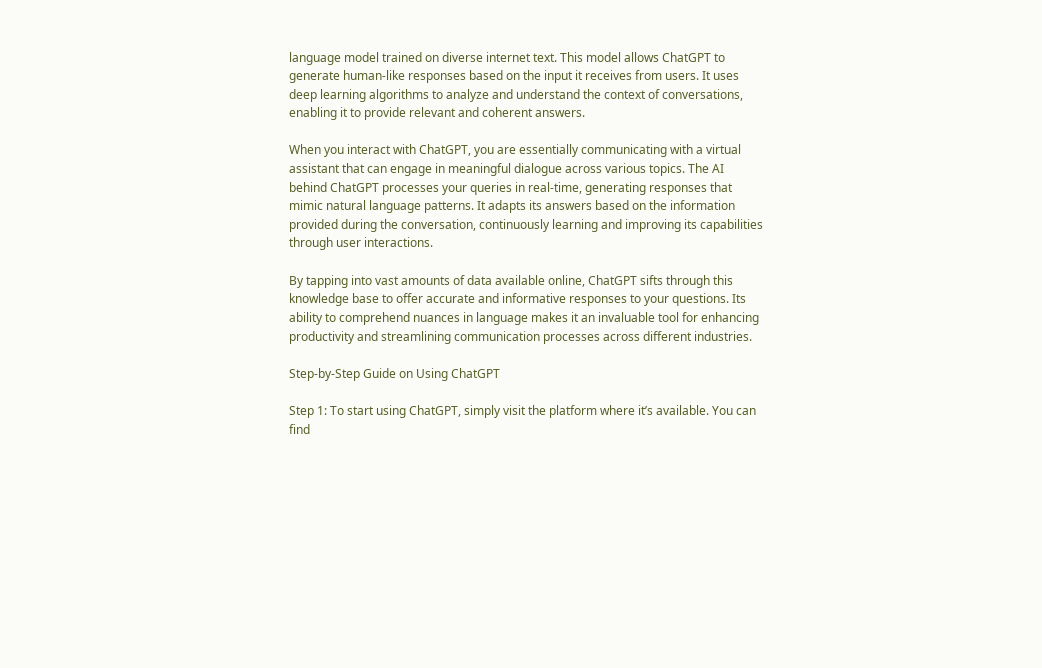language model trained on diverse internet text. This model allows ChatGPT to generate human-like responses based on the input it receives from users. It uses deep learning algorithms to analyze and understand the context of conversations, enabling it to provide relevant and coherent answers.

When you interact with ChatGPT, you are essentially communicating with a virtual assistant that can engage in meaningful dialogue across various topics. The AI behind ChatGPT processes your queries in real-time, generating responses that mimic natural language patterns. It adapts its answers based on the information provided during the conversation, continuously learning and improving its capabilities through user interactions.

By tapping into vast amounts of data available online, ChatGPT sifts through this knowledge base to offer accurate and informative responses to your questions. Its ability to comprehend nuances in language makes it an invaluable tool for enhancing productivity and streamlining communication processes across different industries.

Step-by-Step Guide on Using ChatGPT

Step 1: To start using ChatGPT, simply visit the platform where it’s available. You can find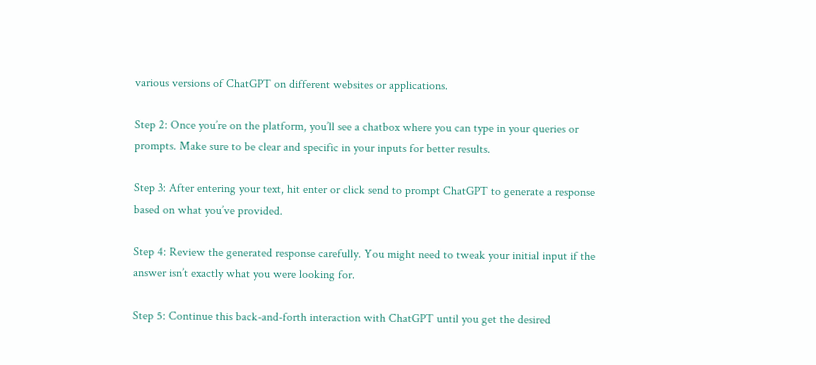various versions of ChatGPT on different websites or applications.

Step 2: Once you’re on the platform, you’ll see a chatbox where you can type in your queries or prompts. Make sure to be clear and specific in your inputs for better results.

Step 3: After entering your text, hit enter or click send to prompt ChatGPT to generate a response based on what you’ve provided.

Step 4: Review the generated response carefully. You might need to tweak your initial input if the answer isn’t exactly what you were looking for.

Step 5: Continue this back-and-forth interaction with ChatGPT until you get the desired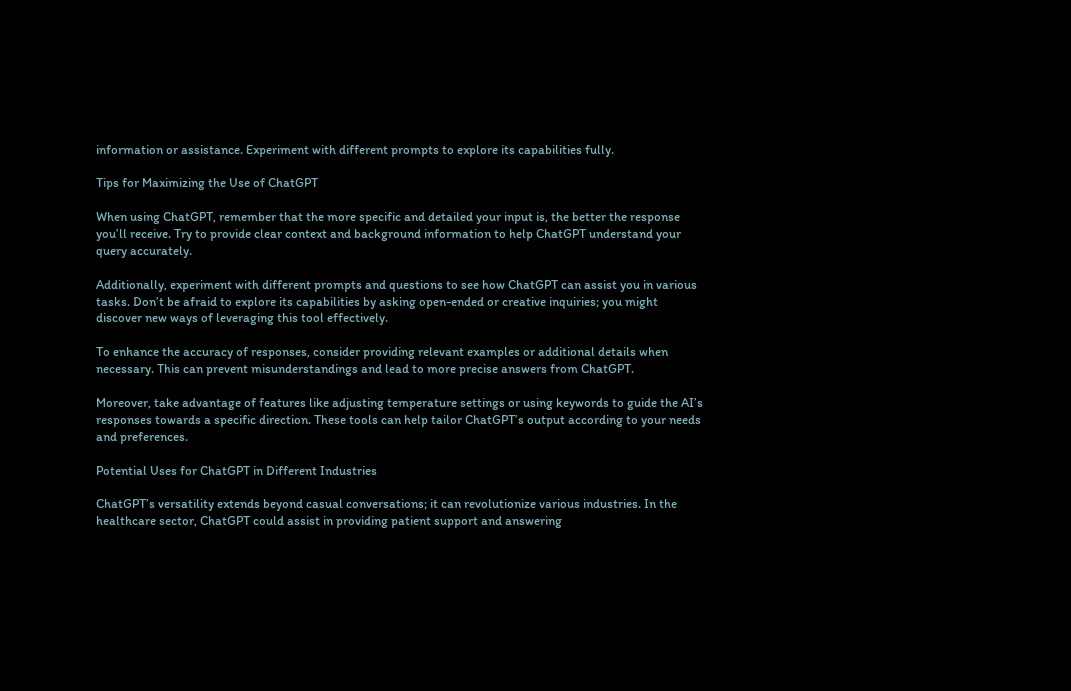information or assistance. Experiment with different prompts to explore its capabilities fully.

Tips for Maximizing the Use of ChatGPT

When using ChatGPT, remember that the more specific and detailed your input is, the better the response you’ll receive. Try to provide clear context and background information to help ChatGPT understand your query accurately.

Additionally, experiment with different prompts and questions to see how ChatGPT can assist you in various tasks. Don’t be afraid to explore its capabilities by asking open-ended or creative inquiries; you might discover new ways of leveraging this tool effectively.

To enhance the accuracy of responses, consider providing relevant examples or additional details when necessary. This can prevent misunderstandings and lead to more precise answers from ChatGPT.

Moreover, take advantage of features like adjusting temperature settings or using keywords to guide the AI’s responses towards a specific direction. These tools can help tailor ChatGPT’s output according to your needs and preferences.

Potential Uses for ChatGPT in Different Industries

ChatGPT’s versatility extends beyond casual conversations; it can revolutionize various industries. In the healthcare sector, ChatGPT could assist in providing patient support and answering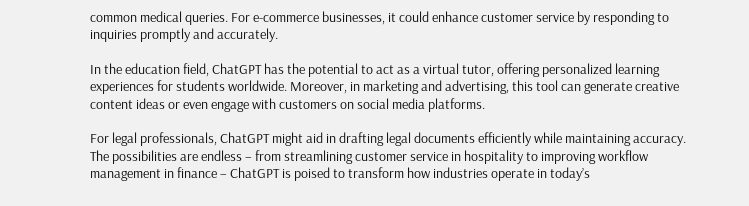common medical queries. For e-commerce businesses, it could enhance customer service by responding to inquiries promptly and accurately.

In the education field, ChatGPT has the potential to act as a virtual tutor, offering personalized learning experiences for students worldwide. Moreover, in marketing and advertising, this tool can generate creative content ideas or even engage with customers on social media platforms.

For legal professionals, ChatGPT might aid in drafting legal documents efficiently while maintaining accuracy. The possibilities are endless – from streamlining customer service in hospitality to improving workflow management in finance – ChatGPT is poised to transform how industries operate in today’s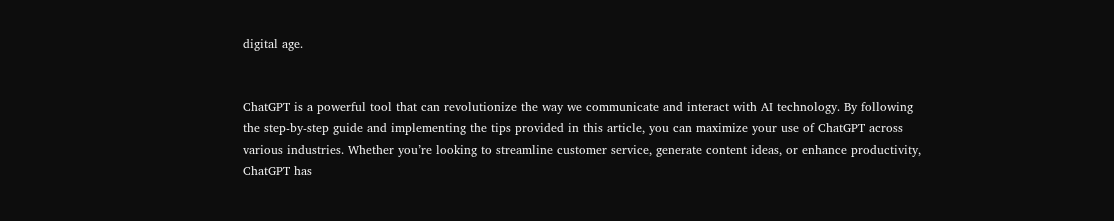digital age.


ChatGPT is a powerful tool that can revolutionize the way we communicate and interact with AI technology. By following the step-by-step guide and implementing the tips provided in this article, you can maximize your use of ChatGPT across various industries. Whether you’re looking to streamline customer service, generate content ideas, or enhance productivity, ChatGPT has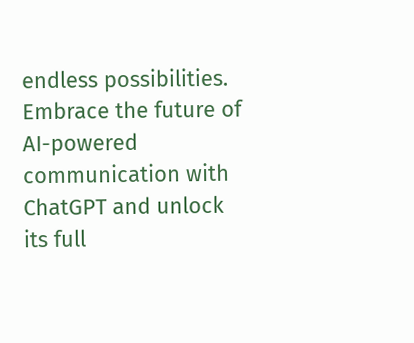endless possibilities. Embrace the future of AI-powered communication with ChatGPT and unlock its full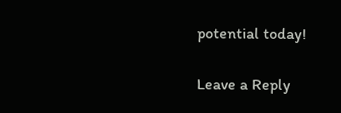potential today!

Leave a Reply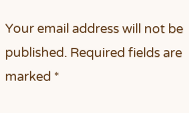Your email address will not be published. Required fields are marked *